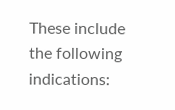These include the following indications: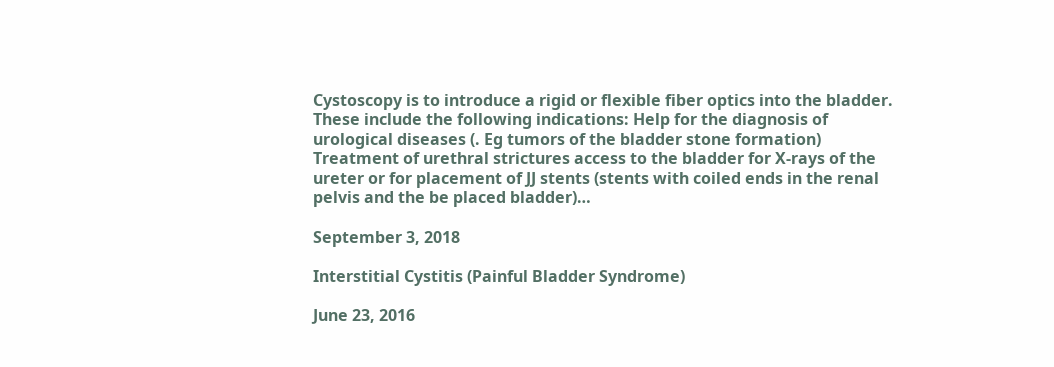Cystoscopy is to introduce a rigid or flexible fiber optics into the bladder. These include the following indications: Help for the diagnosis of urological diseases (. Eg tumors of the bladder stone formation) Treatment of urethral strictures access to the bladder for X-rays of the ureter or for placement of JJ stents (stents with coiled ends in the renal pelvis and the be placed bladder)…

September 3, 2018

Interstitial Cystitis (Painful Bladder Syndrome)

June 23, 2016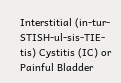Interstitial (in-tur-STISH-ul-sis-TIE-tis) Cystitis (IC) or Painful Bladder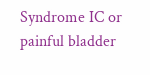Syndrome IC or painful bladder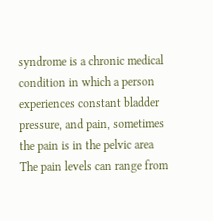syndrome is a chronic medical condition in which a person experiences constant bladder pressure, and pain, sometimes the pain is in the pelvic area The pain levels can range from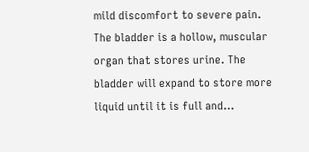mild discomfort to severe pain. The bladder is a hollow, muscular organ that stores urine. The bladder will expand to store more liquid until it is full and…